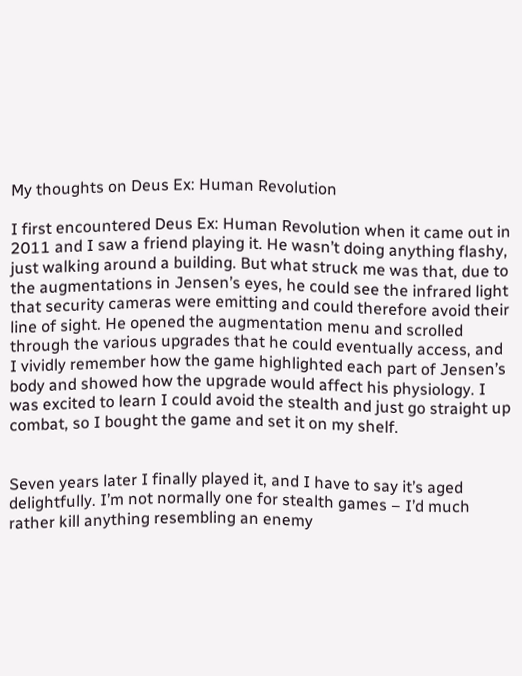My thoughts on Deus Ex: Human Revolution

I first encountered Deus Ex: Human Revolution when it came out in 2011 and I saw a friend playing it. He wasn’t doing anything flashy, just walking around a building. But what struck me was that, due to the augmentations in Jensen’s eyes, he could see the infrared light that security cameras were emitting and could therefore avoid their line of sight. He opened the augmentation menu and scrolled through the various upgrades that he could eventually access, and I vividly remember how the game highlighted each part of Jensen’s body and showed how the upgrade would affect his physiology. I was excited to learn I could avoid the stealth and just go straight up combat, so I bought the game and set it on my shelf.


Seven years later I finally played it, and I have to say it’s aged delightfully. I’m not normally one for stealth games – I’d much rather kill anything resembling an enemy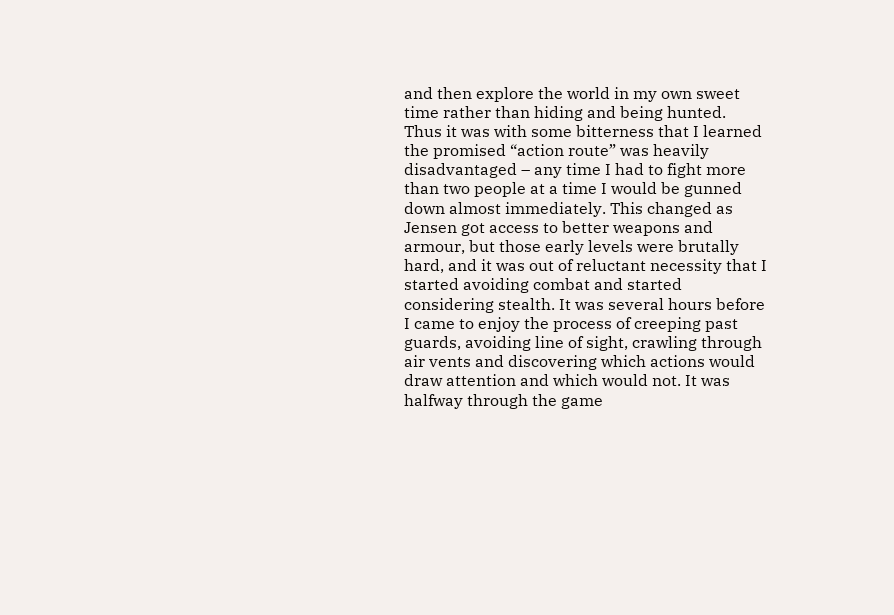and then explore the world in my own sweet time rather than hiding and being hunted. Thus it was with some bitterness that I learned the promised “action route” was heavily disadvantaged – any time I had to fight more than two people at a time I would be gunned down almost immediately. This changed as Jensen got access to better weapons and armour, but those early levels were brutally hard, and it was out of reluctant necessity that I started avoiding combat and started considering stealth. It was several hours before I came to enjoy the process of creeping past guards, avoiding line of sight, crawling through air vents and discovering which actions would draw attention and which would not. It was halfway through the game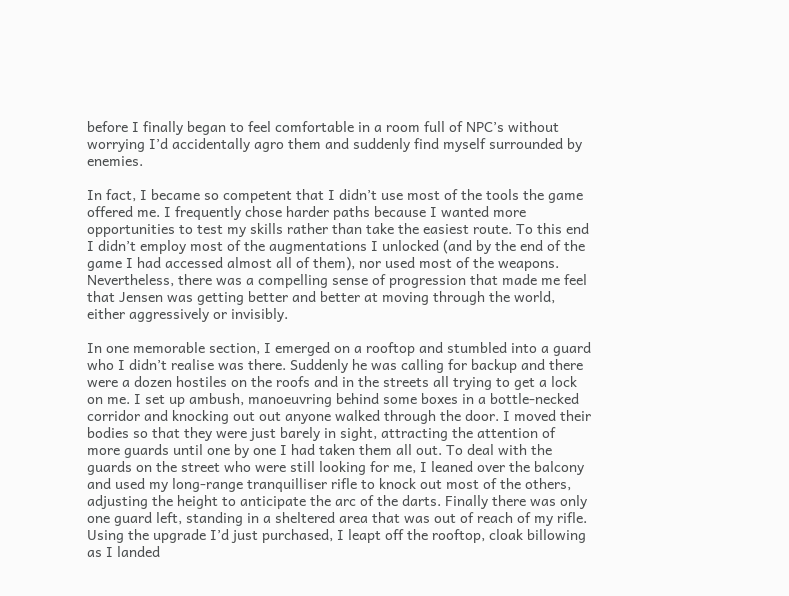before I finally began to feel comfortable in a room full of NPC’s without worrying I’d accidentally agro them and suddenly find myself surrounded by enemies.

In fact, I became so competent that I didn’t use most of the tools the game offered me. I frequently chose harder paths because I wanted more opportunities to test my skills rather than take the easiest route. To this end I didn’t employ most of the augmentations I unlocked (and by the end of the game I had accessed almost all of them), nor used most of the weapons. Nevertheless, there was a compelling sense of progression that made me feel that Jensen was getting better and better at moving through the world, either aggressively or invisibly.

In one memorable section, I emerged on a rooftop and stumbled into a guard who I didn’t realise was there. Suddenly he was calling for backup and there were a dozen hostiles on the roofs and in the streets all trying to get a lock on me. I set up ambush, manoeuvring behind some boxes in a bottle-necked corridor and knocking out out anyone walked through the door. I moved their bodies so that they were just barely in sight, attracting the attention of more guards until one by one I had taken them all out. To deal with the guards on the street who were still looking for me, I leaned over the balcony and used my long-range tranquilliser rifle to knock out most of the others, adjusting the height to anticipate the arc of the darts. Finally there was only one guard left, standing in a sheltered area that was out of reach of my rifle. Using the upgrade I’d just purchased, I leapt off the rooftop, cloak billowing as I landed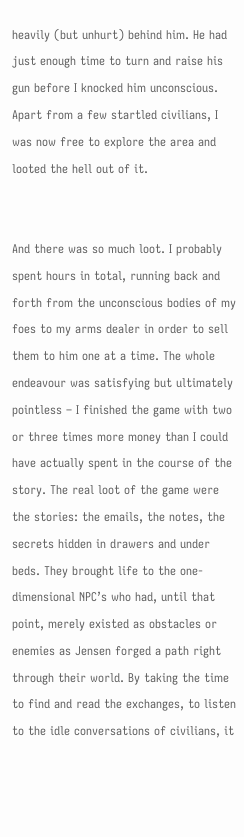heavily (but unhurt) behind him. He had just enough time to turn and raise his gun before I knocked him unconscious. Apart from a few startled civilians, I was now free to explore the area and looted the hell out of it.


And there was so much loot. I probably spent hours in total, running back and forth from the unconscious bodies of my foes to my arms dealer in order to sell them to him one at a time. The whole endeavour was satisfying but ultimately pointless – I finished the game with two or three times more money than I could have actually spent in the course of the story. The real loot of the game were the stories: the emails, the notes, the secrets hidden in drawers and under beds. They brought life to the one-dimensional NPC’s who had, until that point, merely existed as obstacles or enemies as Jensen forged a path right through their world. By taking the time to find and read the exchanges, to listen to the idle conversations of civilians, it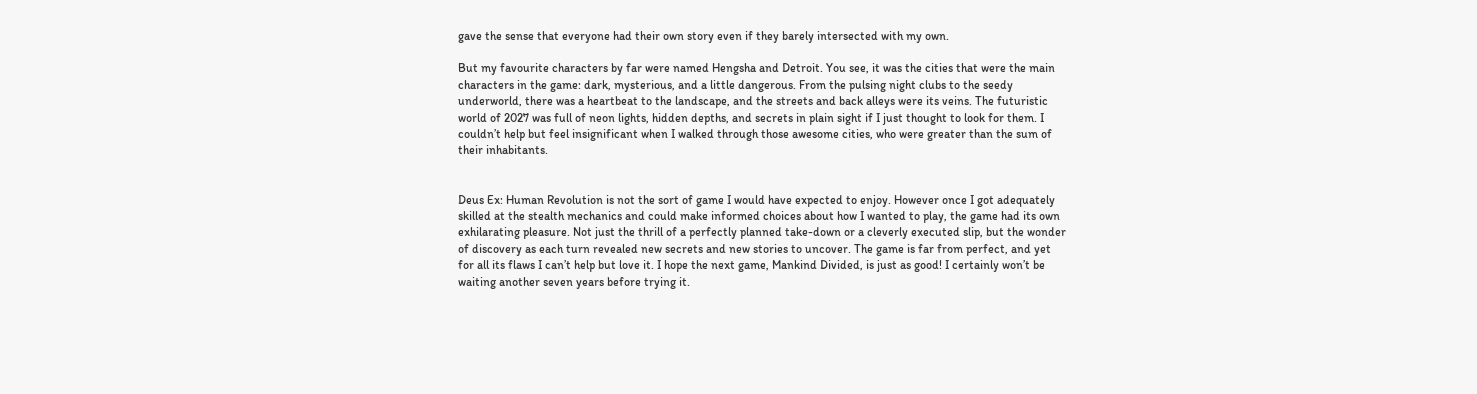gave the sense that everyone had their own story even if they barely intersected with my own.

But my favourite characters by far were named Hengsha and Detroit. You see, it was the cities that were the main characters in the game: dark, mysterious, and a little dangerous. From the pulsing night clubs to the seedy underworld, there was a heartbeat to the landscape, and the streets and back alleys were its veins. The futuristic world of 2027 was full of neon lights, hidden depths, and secrets in plain sight if I just thought to look for them. I couldn’t help but feel insignificant when I walked through those awesome cities, who were greater than the sum of their inhabitants.


Deus Ex: Human Revolution is not the sort of game I would have expected to enjoy. However once I got adequately skilled at the stealth mechanics and could make informed choices about how I wanted to play, the game had its own exhilarating pleasure. Not just the thrill of a perfectly planned take-down or a cleverly executed slip, but the wonder of discovery as each turn revealed new secrets and new stories to uncover. The game is far from perfect, and yet for all its flaws I can’t help but love it. I hope the next game, Mankind Divided, is just as good! I certainly won’t be waiting another seven years before trying it.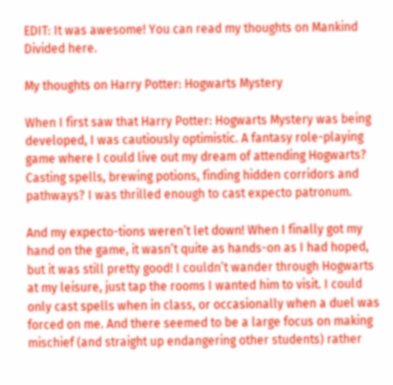EDIT: It was awesome! You can read my thoughts on Mankind Divided here.

My thoughts on Harry Potter: Hogwarts Mystery

When I first saw that Harry Potter: Hogwarts Mystery was being developed, I was cautiously optimistic. A fantasy role-playing game where I could live out my dream of attending Hogwarts? Casting spells, brewing potions, finding hidden corridors and pathways? I was thrilled enough to cast expecto patronum.

And my expecto-tions weren’t let down! When I finally got my hand on the game, it wasn’t quite as hands-on as I had hoped, but it was still pretty good! I couldn’t wander through Hogwarts at my leisure, just tap the rooms I wanted him to visit. I could only cast spells when in class, or occasionally when a duel was forced on me. And there seemed to be a large focus on making mischief (and straight up endangering other students) rather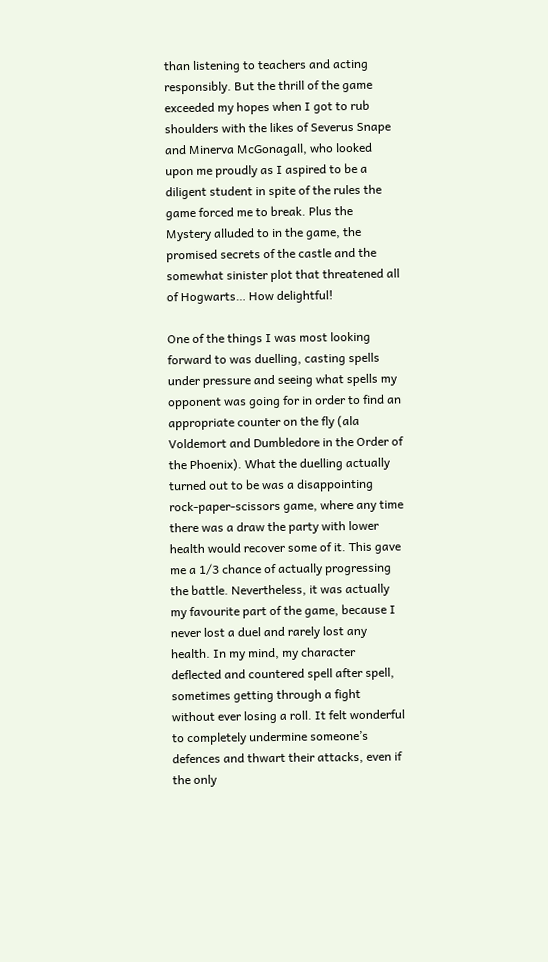than listening to teachers and acting responsibly. But the thrill of the game exceeded my hopes when I got to rub shoulders with the likes of Severus Snape and Minerva McGonagall, who looked upon me proudly as I aspired to be a diligent student in spite of the rules the game forced me to break. Plus the Mystery alluded to in the game, the promised secrets of the castle and the somewhat sinister plot that threatened all of Hogwarts… How delightful!

One of the things I was most looking forward to was duelling, casting spells under pressure and seeing what spells my opponent was going for in order to find an appropriate counter on the fly (ala Voldemort and Dumbledore in the Order of the Phoenix). What the duelling actually turned out to be was a disappointing rock-paper-scissors game, where any time there was a draw the party with lower health would recover some of it. This gave me a 1/3 chance of actually progressing the battle. Nevertheless, it was actually my favourite part of the game, because I never lost a duel and rarely lost any health. In my mind, my character deflected and countered spell after spell, sometimes getting through a fight without ever losing a roll. It felt wonderful to completely undermine someone’s defences and thwart their attacks, even if the only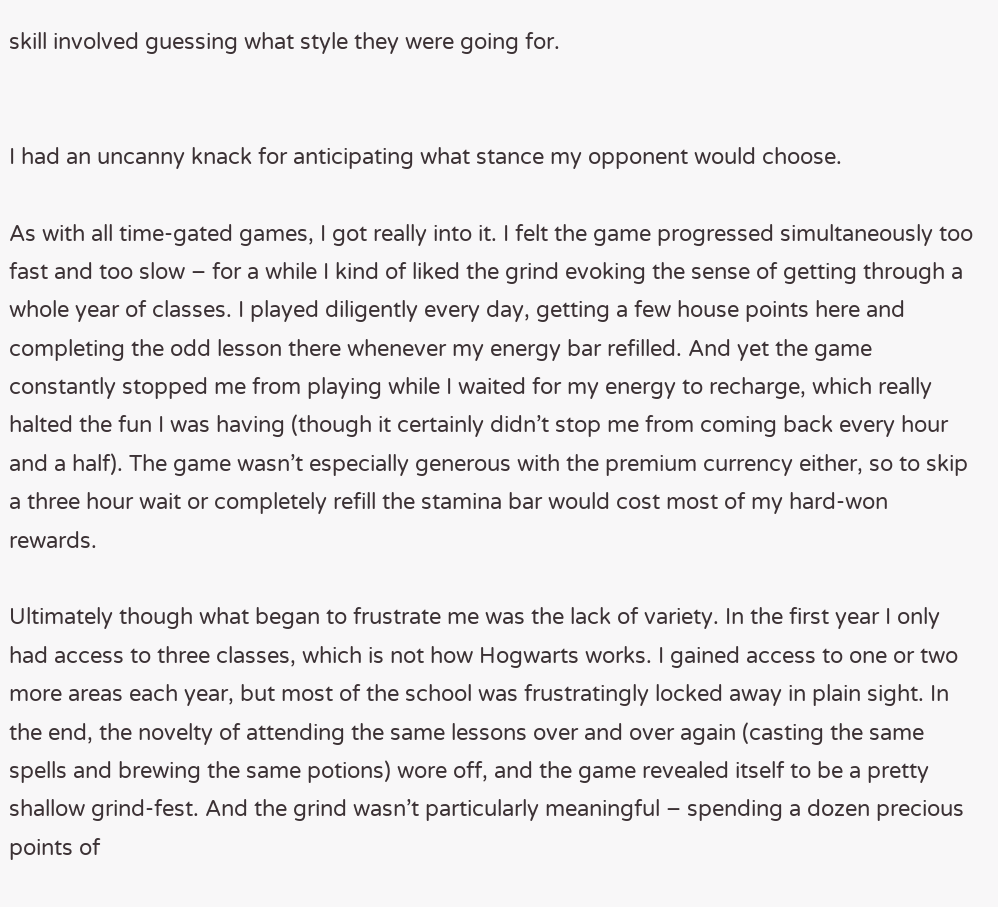skill involved guessing what style they were going for.


I had an uncanny knack for anticipating what stance my opponent would choose.

As with all time-gated games, I got really into it. I felt the game progressed simultaneously too fast and too slow – for a while I kind of liked the grind evoking the sense of getting through a whole year of classes. I played diligently every day, getting a few house points here and completing the odd lesson there whenever my energy bar refilled. And yet the game constantly stopped me from playing while I waited for my energy to recharge, which really halted the fun I was having (though it certainly didn’t stop me from coming back every hour and a half). The game wasn’t especially generous with the premium currency either, so to skip a three hour wait or completely refill the stamina bar would cost most of my hard-won rewards.

Ultimately though what began to frustrate me was the lack of variety. In the first year I only had access to three classes, which is not how Hogwarts works. I gained access to one or two more areas each year, but most of the school was frustratingly locked away in plain sight. In the end, the novelty of attending the same lessons over and over again (casting the same spells and brewing the same potions) wore off, and the game revealed itself to be a pretty shallow grind-fest. And the grind wasn’t particularly meaningful – spending a dozen precious points of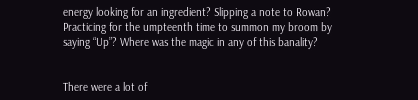energy looking for an ingredient? Slipping a note to Rowan? Practicing for the umpteenth time to summon my broom by saying “Up”? Where was the magic in any of this banality?


There were a lot of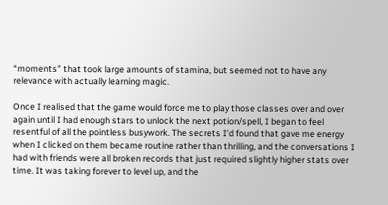“moments” that took large amounts of stamina, but seemed not to have any relevance with actually learning magic.

Once I realised that the game would force me to play those classes over and over again until I had enough stars to unlock the next potion/spell, I began to feel resentful of all the pointless busywork. The secrets I’d found that gave me energy when I clicked on them became routine rather than thrilling, and the conversations I had with friends were all broken records that just required slightly higher stats over time. It was taking forever to level up, and the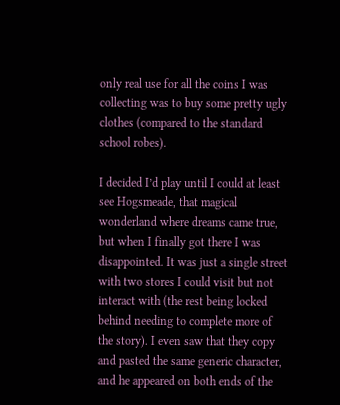only real use for all the coins I was collecting was to buy some pretty ugly clothes (compared to the standard school robes).

I decided I’d play until I could at least see Hogsmeade, that magical wonderland where dreams came true, but when I finally got there I was disappointed. It was just a single street with two stores I could visit but not interact with (the rest being locked behind needing to complete more of the story). I even saw that they copy and pasted the same generic character, and he appeared on both ends of the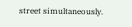street simultaneously.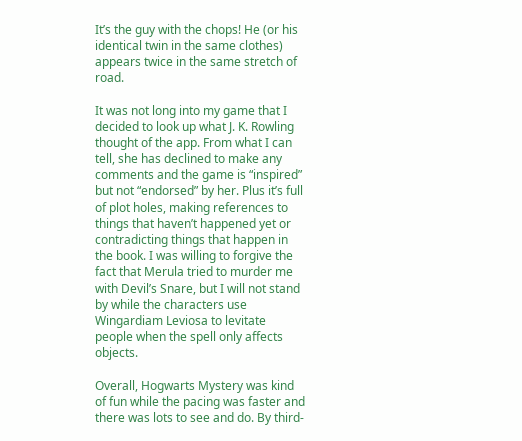It’s the guy with the chops! He (or his identical twin in the same clothes) appears twice in the same stretch of road.

It was not long into my game that I decided to look up what J. K. Rowling thought of the app. From what I can tell, she has declined to make any comments and the game is “inspired” but not “endorsed” by her. Plus it’s full of plot holes, making references to things that haven’t happened yet or contradicting things that happen in the book. I was willing to forgive the fact that Merula tried to murder me with Devil’s Snare, but I will not stand by while the characters use Wingardiam Leviosa to levitate people when the spell only affects objects.

Overall, Hogwarts Mystery was kind of fun while the pacing was faster and there was lots to see and do. By third-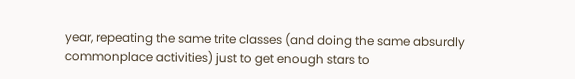year, repeating the same trite classes (and doing the same absurdly commonplace activities) just to get enough stars to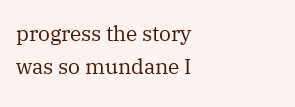progress the story was so mundane I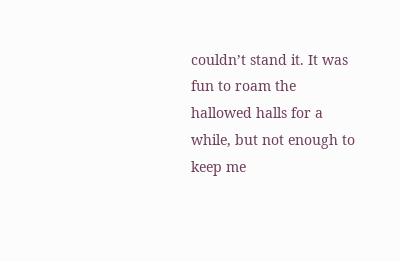couldn’t stand it. It was fun to roam the hallowed halls for a while, but not enough to keep me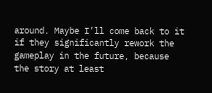around. Maybe I’ll come back to it if they significantly rework the gameplay in the future, because the story at least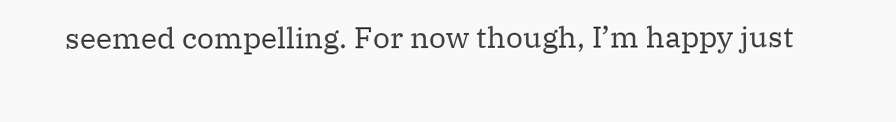seemed compelling. For now though, I’m happy just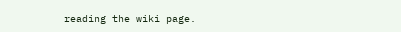reading the wiki page.